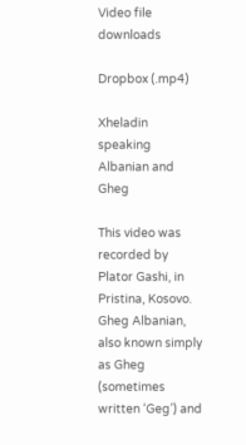Video file downloads

Dropbox (.mp4)

Xheladin speaking Albanian and Gheg

This video was recorded by Plator Gashi, in Pristina, Kosovo. Gheg Albanian, also known simply as Gheg (sometimes written ‘Geg’) and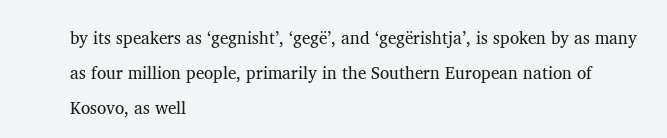by its speakers as ‘gegnisht’, ‘gegë’, and ‘gegërishtja’, is spoken by as many as four million people, primarily in the Southern European nation of Kosovo, as well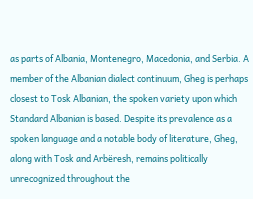as parts of Albania, Montenegro, Macedonia, and Serbia. A member of the Albanian dialect continuum, Gheg is perhaps closest to Tosk Albanian, the spoken variety upon which Standard Albanian is based. Despite its prevalence as a spoken language and a notable body of literature, Gheg, along with Tosk and Arbëresh, remains politically unrecognized throughout the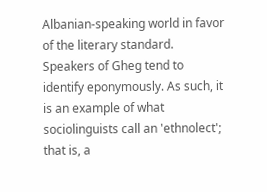Albanian-speaking world in favor of the literary standard. Speakers of Gheg tend to identify eponymously. As such, it is an example of what sociolinguists call an 'ethnolect'; that is, a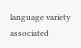language variety associated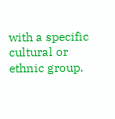with a specific cultural or ethnic group.